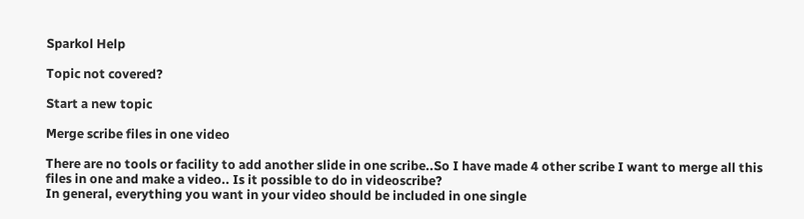Sparkol Help

Topic not covered?

Start a new topic

Merge scribe files in one video

There are no tools or facility to add another slide in one scribe..So I have made 4 other scribe I want to merge all this files in one and make a video.. Is it possible to do in videoscribe?
In general, everything you want in your video should be included in one single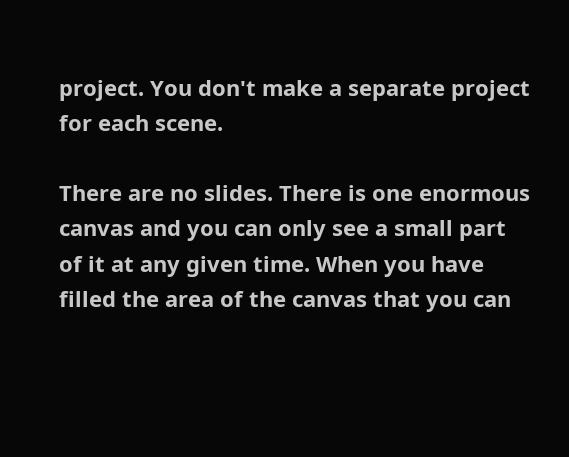project. You don't make a separate project for each scene.

There are no slides. There is one enormous canvas and you can only see a small part of it at any given time. When you have filled the area of the canvas that you can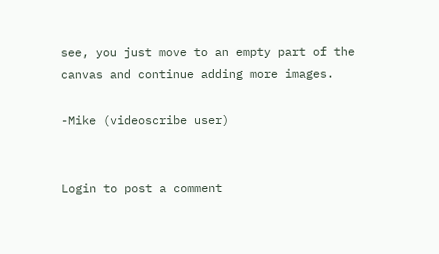see, you just move to an empty part of the canvas and continue adding more images.

-Mike (videoscribe user)


Login to post a comment